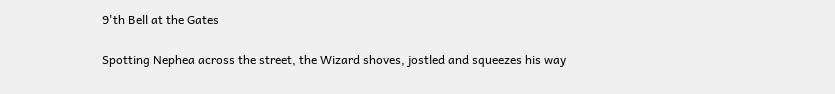9'th Bell at the Gates

Spotting Nephea across the street, the Wizard shoves, jostled and squeezes his way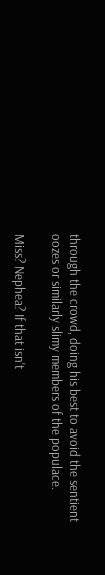through the crowd, doing his best to avoid the sentient oozes or similarly slimy members of the populace.

Miss? Nephea? If that isn't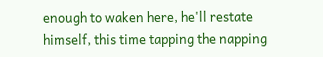enough to waken here, he'll restate himself, this time tapping the napping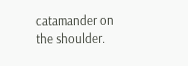catamander on the shoulder.